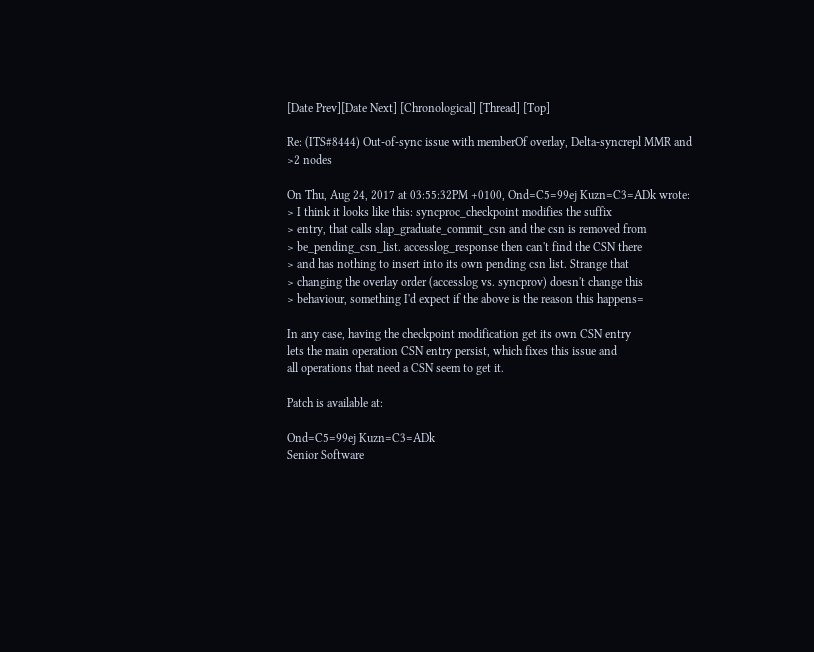[Date Prev][Date Next] [Chronological] [Thread] [Top]

Re: (ITS#8444) Out-of-sync issue with memberOf overlay, Delta-syncrepl MMR and >2 nodes

On Thu, Aug 24, 2017 at 03:55:32PM +0100, Ond=C5=99ej Kuzn=C3=ADk wrote:
> I think it looks like this: syncproc_checkpoint modifies the suffix
> entry, that calls slap_graduate_commit_csn and the csn is removed from
> be_pending_csn_list. accesslog_response then can't find the CSN there
> and has nothing to insert into its own pending csn list. Strange that
> changing the overlay order (accesslog vs. syncprov) doesn't change this
> behaviour, something I'd expect if the above is the reason this happens=

In any case, having the checkpoint modification get its own CSN entry
lets the main operation CSN entry persist, which fixes this issue and
all operations that need a CSN seem to get it.

Patch is available at:

Ond=C5=99ej Kuzn=C3=ADk
Senior Software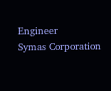Engineer
Symas Corporation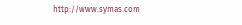http://www.symas.com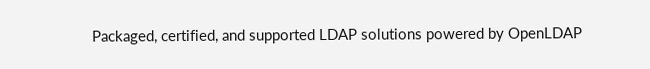Packaged, certified, and supported LDAP solutions powered by OpenLDAP